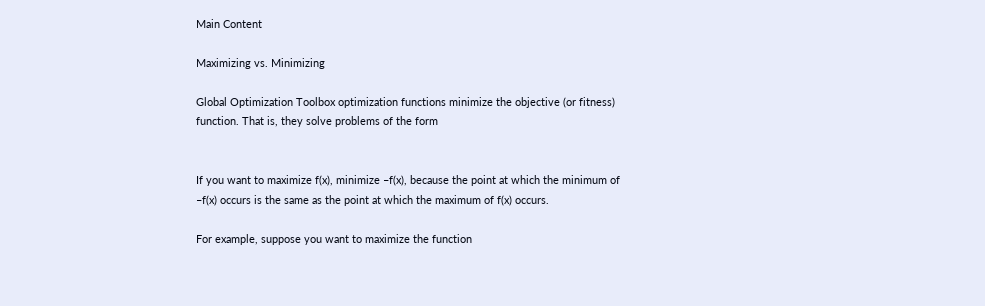Main Content

Maximizing vs. Minimizing

Global Optimization Toolbox optimization functions minimize the objective (or fitness) function. That is, they solve problems of the form


If you want to maximize f(x), minimize –f(x), because the point at which the minimum of –f(x) occurs is the same as the point at which the maximum of f(x) occurs.

For example, suppose you want to maximize the function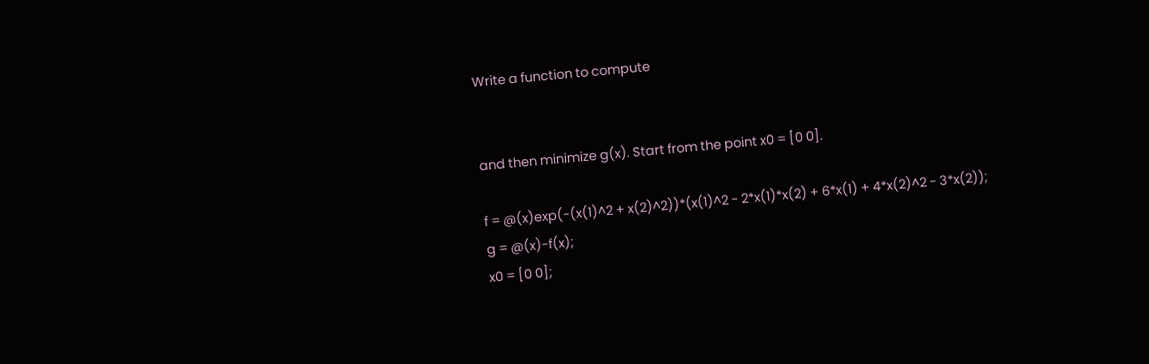Write a function to compute


and then minimize g(x). Start from the point x0 = [0 0].

f = @(x)exp(-(x(1)^2 + x(2)^2))*(x(1)^2 - 2*x(1)*x(2) + 6*x(1) + 4*x(2)^2 - 3*x(2));
g = @(x)-f(x);
x0 = [0 0];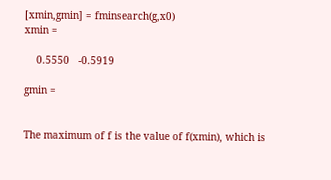[xmin,gmin] = fminsearch(g,x0)
xmin =

    0.5550   -0.5919

gmin =


The maximum of f is the value of f(xmin), which is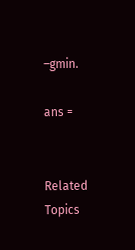–gmin.

ans =


Related Topics